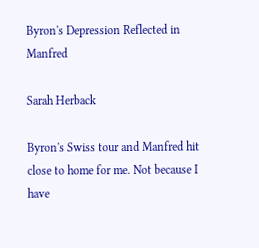Byron's Depression Reflected in Manfred

Sarah Herback

Byron's Swiss tour and Manfred hit close to home for me. Not because I have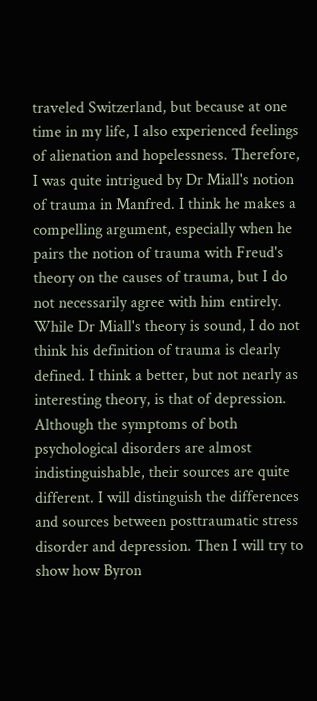traveled Switzerland, but because at one time in my life, I also experienced feelings of alienation and hopelessness. Therefore, I was quite intrigued by Dr Miall's notion of trauma in Manfred. I think he makes a compelling argument, especially when he pairs the notion of trauma with Freud's theory on the causes of trauma, but I do not necessarily agree with him entirely. While Dr Miall's theory is sound, I do not think his definition of trauma is clearly defined. I think a better, but not nearly as interesting theory, is that of depression. Although the symptoms of both psychological disorders are almost indistinguishable, their sources are quite different. I will distinguish the differences and sources between posttraumatic stress disorder and depression. Then I will try to show how Byron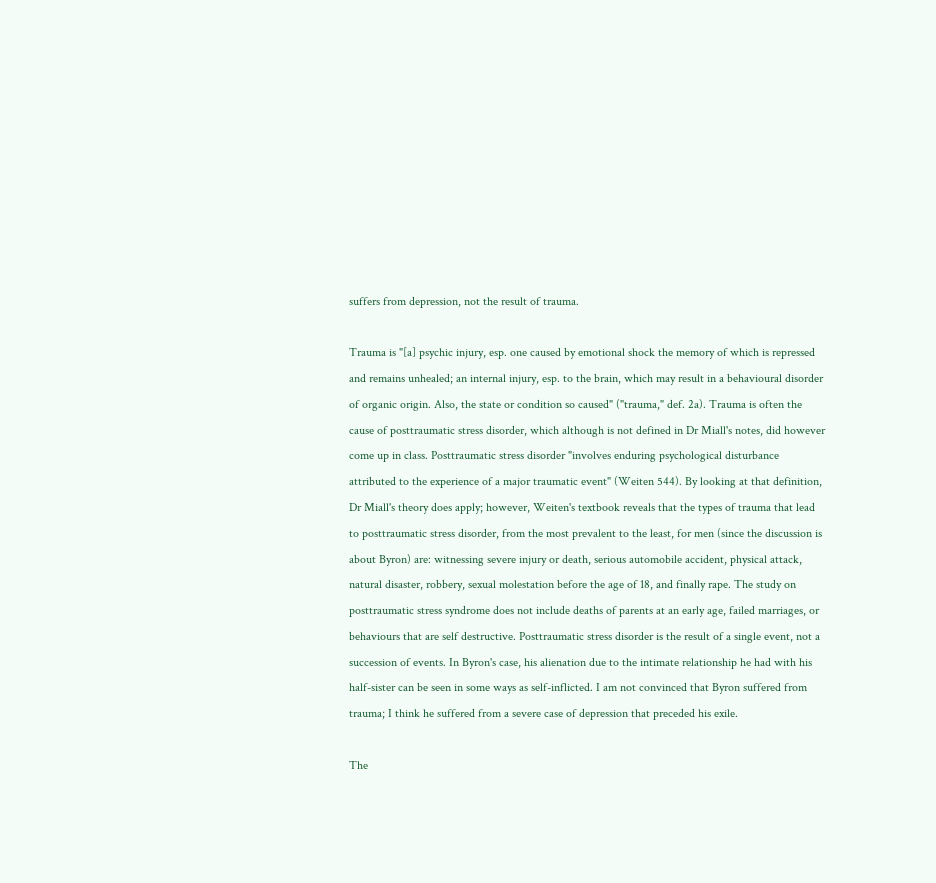suffers from depression, not the result of trauma.

Trauma is "[a] psychic injury, esp. one caused by emotional shock the memory of which is repressed and remains unhealed; an internal injury, esp. to the brain, which may result in a behavioural disorder of organic origin. Also, the state or condition so caused" ("trauma," def. 2a). Trauma is often the cause of posttraumatic stress disorder, which although is not defined in Dr Miall's notes, did however come up in class. Posttraumatic stress disorder "involves enduring psychological disturbance attributed to the experience of a major traumatic event" (Weiten 544). By looking at that definition, Dr Miall's theory does apply; however, Weiten's textbook reveals that the types of trauma that lead to posttraumatic stress disorder, from the most prevalent to the least, for men (since the discussion is about Byron) are: witnessing severe injury or death, serious automobile accident, physical attack, natural disaster, robbery, sexual molestation before the age of 18, and finally rape. The study on posttraumatic stress syndrome does not include deaths of parents at an early age, failed marriages, or behaviours that are self destructive. Posttraumatic stress disorder is the result of a single event, not a succession of events. In Byron's case, his alienation due to the intimate relationship he had with his half-sister can be seen in some ways as self-inflicted. I am not convinced that Byron suffered from trauma; I think he suffered from a severe case of depression that preceded his exile.

The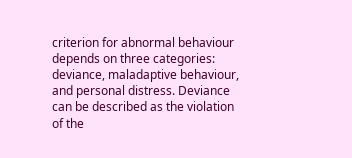criterion for abnormal behaviour depends on three categories: deviance, maladaptive behaviour, and personal distress. Deviance can be described as the violation of the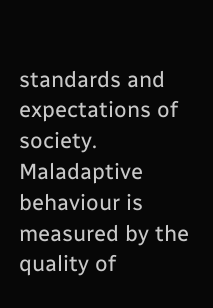standards and expectations of society. Maladaptive behaviour is measured by the quality of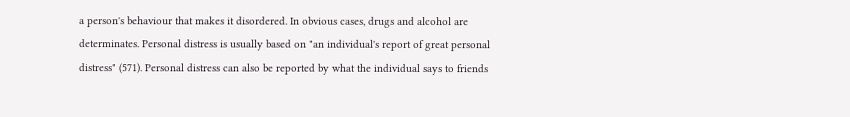a person's behaviour that makes it disordered. In obvious cases, drugs and alcohol are determinates. Personal distress is usually based on "an individual's report of great personal distress" (571). Personal distress can also be reported by what the individual says to friends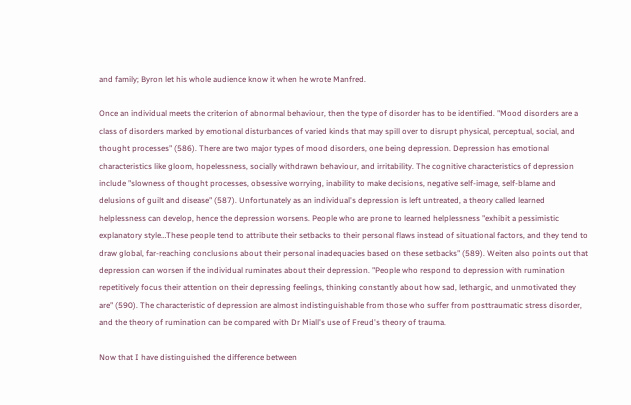and family; Byron let his whole audience know it when he wrote Manfred.

Once an individual meets the criterion of abnormal behaviour, then the type of disorder has to be identified. "Mood disorders are a class of disorders marked by emotional disturbances of varied kinds that may spill over to disrupt physical, perceptual, social, and thought processes" (586). There are two major types of mood disorders, one being depression. Depression has emotional characteristics like gloom, hopelessness, socially withdrawn behaviour, and irritability. The cognitive characteristics of depression include "slowness of thought processes, obsessive worrying, inability to make decisions, negative self-image, self-blame and delusions of guilt and disease" (587). Unfortunately as an individual's depression is left untreated, a theory called learned helplessness can develop, hence the depression worsens. People who are prone to learned helplessness "exhibit a pessimistic explanatory style…These people tend to attribute their setbacks to their personal flaws instead of situational factors, and they tend to draw global, far-reaching conclusions about their personal inadequacies based on these setbacks" (589). Weiten also points out that depression can worsen if the individual ruminates about their depression. "People who respond to depression with rumination repetitively focus their attention on their depressing feelings, thinking constantly about how sad, lethargic, and unmotivated they are" (590). The characteristic of depression are almost indistinguishable from those who suffer from posttraumatic stress disorder, and the theory of rumination can be compared with Dr Miall's use of Freud's theory of trauma.

Now that I have distinguished the difference between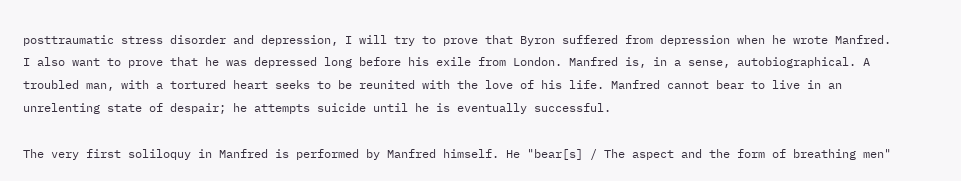posttraumatic stress disorder and depression, I will try to prove that Byron suffered from depression when he wrote Manfred. I also want to prove that he was depressed long before his exile from London. Manfred is, in a sense, autobiographical. A troubled man, with a tortured heart seeks to be reunited with the love of his life. Manfred cannot bear to live in an unrelenting state of despair; he attempts suicide until he is eventually successful.

The very first soliloquy in Manfred is performed by Manfred himself. He "bear[s] / The aspect and the form of breathing men"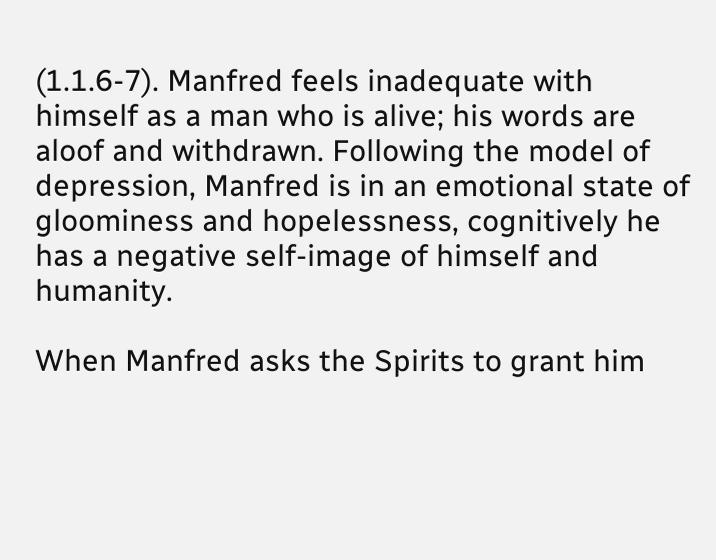(1.1.6-7). Manfred feels inadequate with himself as a man who is alive; his words are aloof and withdrawn. Following the model of depression, Manfred is in an emotional state of gloominess and hopelessness, cognitively he has a negative self-image of himself and humanity.

When Manfred asks the Spirits to grant him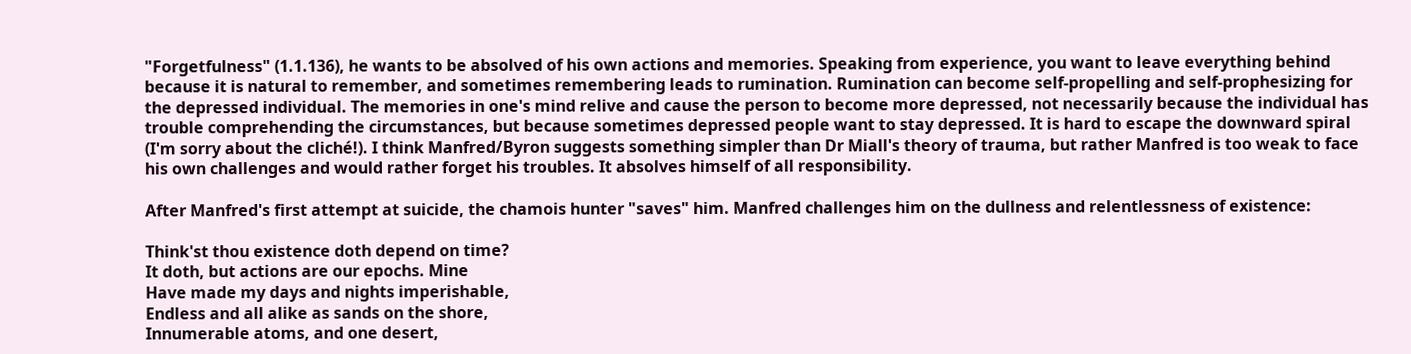"Forgetfulness" (1.1.136), he wants to be absolved of his own actions and memories. Speaking from experience, you want to leave everything behind because it is natural to remember, and sometimes remembering leads to rumination. Rumination can become self-propelling and self-prophesizing for the depressed individual. The memories in one's mind relive and cause the person to become more depressed, not necessarily because the individual has trouble comprehending the circumstances, but because sometimes depressed people want to stay depressed. It is hard to escape the downward spiral (I'm sorry about the cliché!). I think Manfred/Byron suggests something simpler than Dr Miall's theory of trauma, but rather Manfred is too weak to face his own challenges and would rather forget his troubles. It absolves himself of all responsibility.

After Manfred's first attempt at suicide, the chamois hunter "saves" him. Manfred challenges him on the dullness and relentlessness of existence:

Think'st thou existence doth depend on time?
It doth, but actions are our epochs. Mine
Have made my days and nights imperishable,
Endless and all alike as sands on the shore,
Innumerable atoms, and one desert,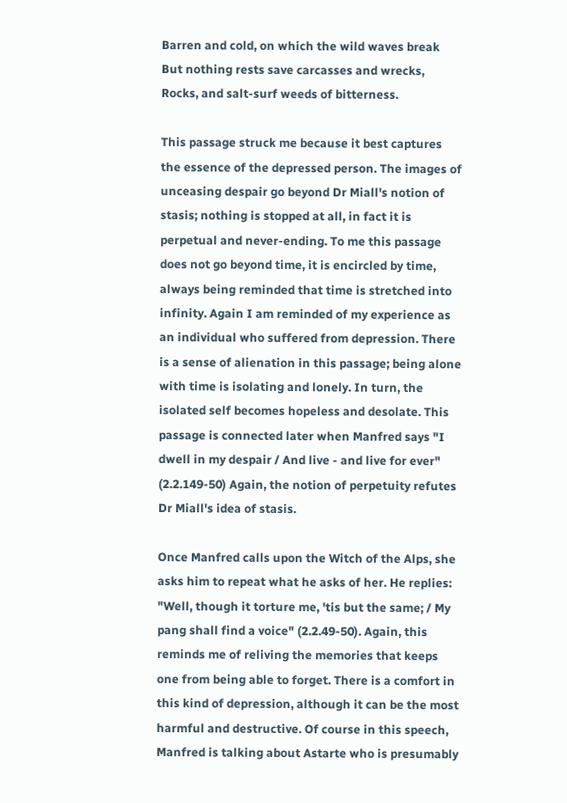Barren and cold, on which the wild waves break
But nothing rests save carcasses and wrecks,
Rocks, and salt-surf weeds of bitterness.

This passage struck me because it best captures the essence of the depressed person. The images of unceasing despair go beyond Dr Miall's notion of stasis; nothing is stopped at all, in fact it is perpetual and never-ending. To me this passage does not go beyond time, it is encircled by time, always being reminded that time is stretched into infinity. Again I am reminded of my experience as an individual who suffered from depression. There is a sense of alienation in this passage; being alone with time is isolating and lonely. In turn, the isolated self becomes hopeless and desolate. This passage is connected later when Manfred says "I dwell in my despair / And live - and live for ever" (2.2.149-50) Again, the notion of perpetuity refutes Dr Miall's idea of stasis.

Once Manfred calls upon the Witch of the Alps, she asks him to repeat what he asks of her. He replies: "Well, though it torture me, 'tis but the same; / My pang shall find a voice" (2.2.49-50). Again, this reminds me of reliving the memories that keeps one from being able to forget. There is a comfort in this kind of depression, although it can be the most harmful and destructive. Of course in this speech, Manfred is talking about Astarte who is presumably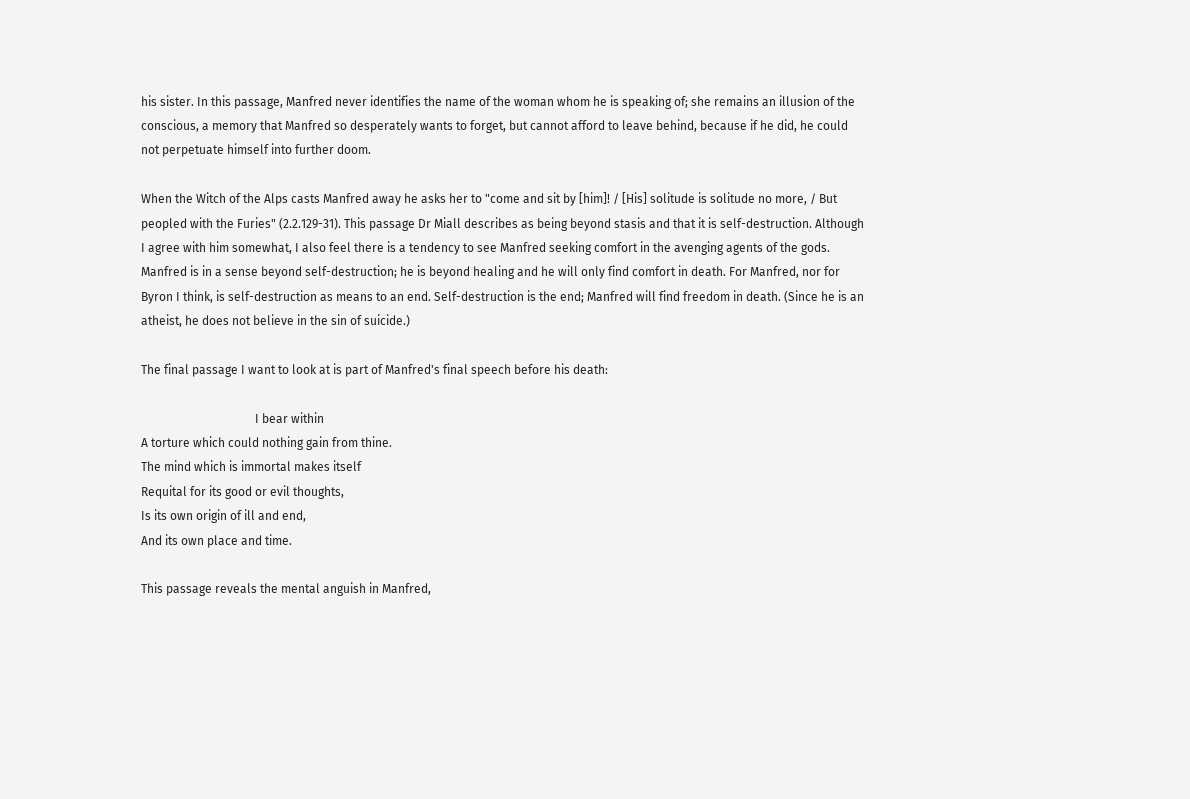his sister. In this passage, Manfred never identifies the name of the woman whom he is speaking of; she remains an illusion of the conscious, a memory that Manfred so desperately wants to forget, but cannot afford to leave behind, because if he did, he could not perpetuate himself into further doom.

When the Witch of the Alps casts Manfred away he asks her to "come and sit by [him]! / [His] solitude is solitude no more, / But peopled with the Furies" (2.2.129-31). This passage Dr Miall describes as being beyond stasis and that it is self-destruction. Although I agree with him somewhat, I also feel there is a tendency to see Manfred seeking comfort in the avenging agents of the gods. Manfred is in a sense beyond self-destruction; he is beyond healing and he will only find comfort in death. For Manfred, nor for Byron I think, is self-destruction as means to an end. Self-destruction is the end; Manfred will find freedom in death. (Since he is an atheist, he does not believe in the sin of suicide.)

The final passage I want to look at is part of Manfred's final speech before his death:

                                      I bear within
A torture which could nothing gain from thine.
The mind which is immortal makes itself
Requital for its good or evil thoughts,
Is its own origin of ill and end,
And its own place and time.

This passage reveals the mental anguish in Manfred,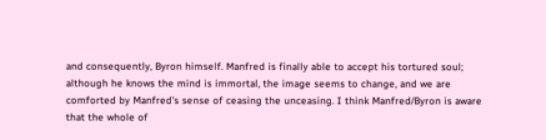and consequently, Byron himself. Manfred is finally able to accept his tortured soul; although he knows the mind is immortal, the image seems to change, and we are comforted by Manfred's sense of ceasing the unceasing. I think Manfred/Byron is aware that the whole of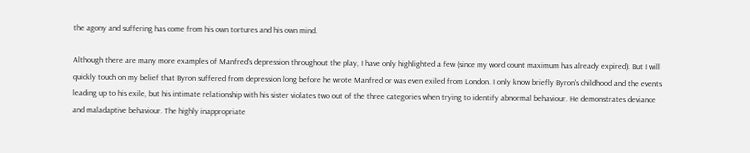the agony and suffering has come from his own tortures and his own mind.

Although there are many more examples of Manfred's depression throughout the play, I have only highlighted a few (since my word count maximum has already expired). But I will quickly touch on my belief that Byron suffered from depression long before he wrote Manfred or was even exiled from London. I only know briefly Byron's childhood and the events leading up to his exile, but his intimate relationship with his sister violates two out of the three categories when trying to identify abnormal behaviour. He demonstrates deviance and maladaptive behaviour. The highly inappropriate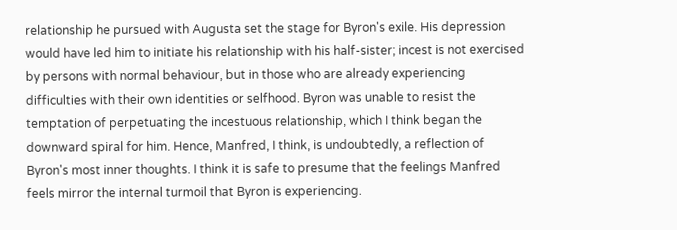relationship he pursued with Augusta set the stage for Byron's exile. His depression would have led him to initiate his relationship with his half-sister; incest is not exercised by persons with normal behaviour, but in those who are already experiencing difficulties with their own identities or selfhood. Byron was unable to resist the temptation of perpetuating the incestuous relationship, which I think began the downward spiral for him. Hence, Manfred, I think, is undoubtedly, a reflection of Byron's most inner thoughts. I think it is safe to presume that the feelings Manfred feels mirror the internal turmoil that Byron is experiencing.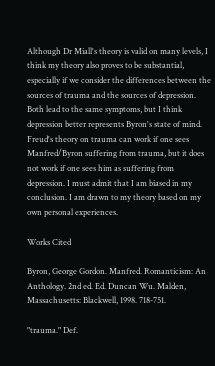Although Dr Miall's theory is valid on many levels, I think my theory also proves to be substantial, especially if we consider the differences between the sources of trauma and the sources of depression. Both lead to the same symptoms, but I think depression better represents Byron's state of mind. Freud's theory on trauma can work if one sees Manfred/Byron suffering from trauma, but it does not work if one sees him as suffering from depression. I must admit that I am biased in my conclusion. I am drawn to my theory based on my own personal experiences.

Works Cited

Byron, George Gordon. Manfred. Romanticism: An Anthology. 2nd ed. Ed. Duncan Wu. Malden, Massachusetts: Blackwell, 1998. 718-751.

"trauma." Def.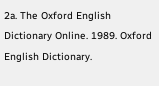2a. The Oxford English Dictionary Online. 1989. Oxford English Dictionary.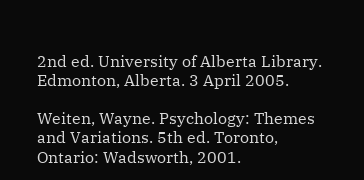2nd ed. University of Alberta Library. Edmonton, Alberta. 3 April 2005.

Weiten, Wayne. Psychology: Themes and Variations. 5th ed. Toronto, Ontario: Wadsworth, 2001.